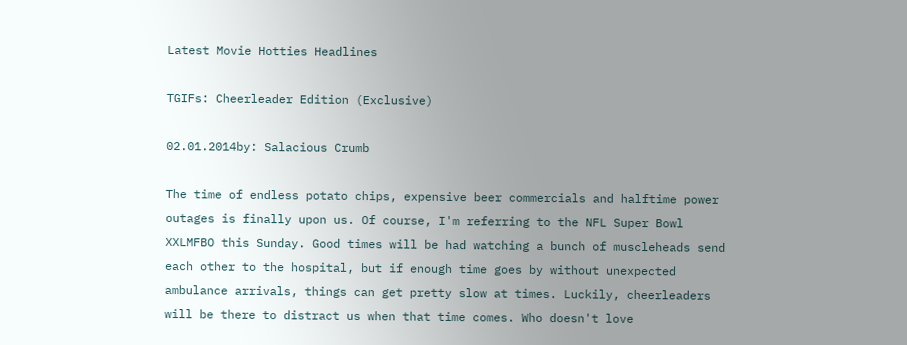Latest Movie Hotties Headlines

TGIFs: Cheerleader Edition (Exclusive)

02.01.2014by: Salacious Crumb

The time of endless potato chips, expensive beer commercials and halftime power outages is finally upon us. Of course, I'm referring to the NFL Super Bowl XXLMFBO this Sunday. Good times will be had watching a bunch of muscleheads send each other to the hospital, but if enough time goes by without unexpected ambulance arrivals, things can get pretty slow at times. Luckily, cheerleaders will be there to distract us when that time comes. Who doesn't love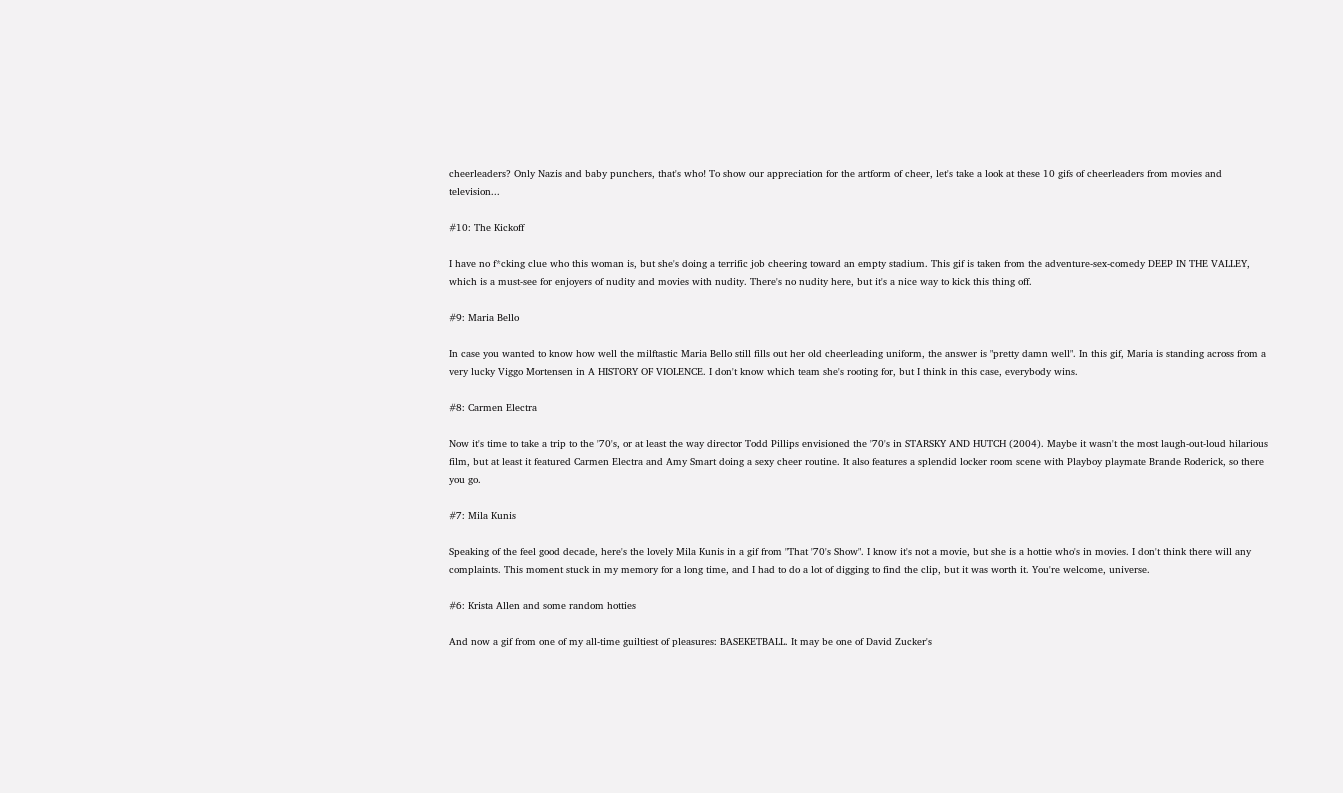cheerleaders? Only Nazis and baby punchers, that's who! To show our appreciation for the artform of cheer, let's take a look at these 10 gifs of cheerleaders from movies and television...

#10: The Kickoff

I have no f*cking clue who this woman is, but she's doing a terrific job cheering toward an empty stadium. This gif is taken from the adventure-sex-comedy DEEP IN THE VALLEY, which is a must-see for enjoyers of nudity and movies with nudity. There's no nudity here, but it's a nice way to kick this thing off.

#9: Maria Bello

In case you wanted to know how well the milftastic Maria Bello still fills out her old cheerleading uniform, the answer is "pretty damn well". In this gif, Maria is standing across from a very lucky Viggo Mortensen in A HISTORY OF VIOLENCE. I don't know which team she's rooting for, but I think in this case, everybody wins.

#8: Carmen Electra

Now it's time to take a trip to the '70's, or at least the way director Todd Pillips envisioned the '70's in STARSKY AND HUTCH (2004). Maybe it wasn't the most laugh-out-loud hilarious film, but at least it featured Carmen Electra and Amy Smart doing a sexy cheer routine. It also features a splendid locker room scene with Playboy playmate Brande Roderick, so there you go.

#7: Mila Kunis

Speaking of the feel good decade, here's the lovely Mila Kunis in a gif from "That '70's Show". I know it's not a movie, but she is a hottie who's in movies. I don't think there will any complaints. This moment stuck in my memory for a long time, and I had to do a lot of digging to find the clip, but it was worth it. You're welcome, universe.

#6: Krista Allen and some random hotties

And now a gif from one of my all-time guiltiest of pleasures: BASEKETBALL. It may be one of David Zucker's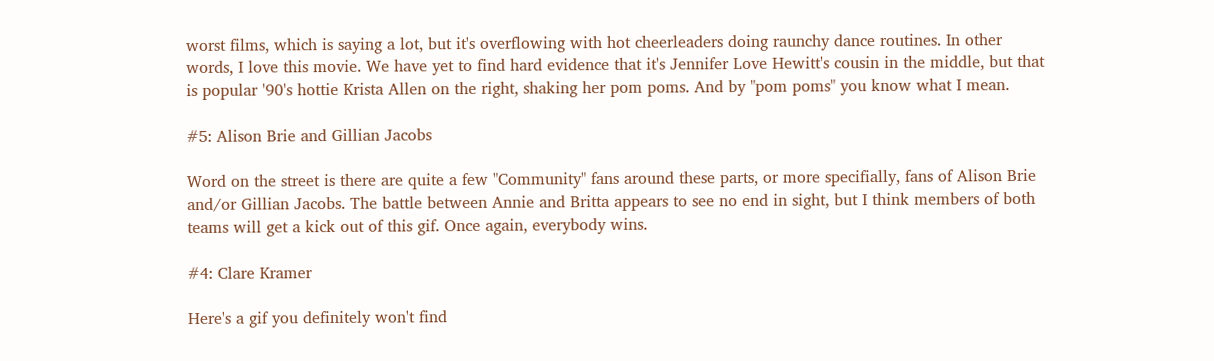worst films, which is saying a lot, but it's overflowing with hot cheerleaders doing raunchy dance routines. In other words, I love this movie. We have yet to find hard evidence that it's Jennifer Love Hewitt's cousin in the middle, but that is popular '90's hottie Krista Allen on the right, shaking her pom poms. And by "pom poms" you know what I mean.

#5: Alison Brie and Gillian Jacobs

Word on the street is there are quite a few "Community" fans around these parts, or more specifially, fans of Alison Brie and/or Gillian Jacobs. The battle between Annie and Britta appears to see no end in sight, but I think members of both teams will get a kick out of this gif. Once again, everybody wins.

#4: Clare Kramer

Here's a gif you definitely won't find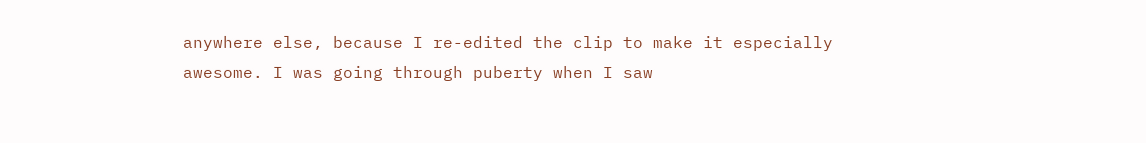anywhere else, because I re-edited the clip to make it especially awesome. I was going through puberty when I saw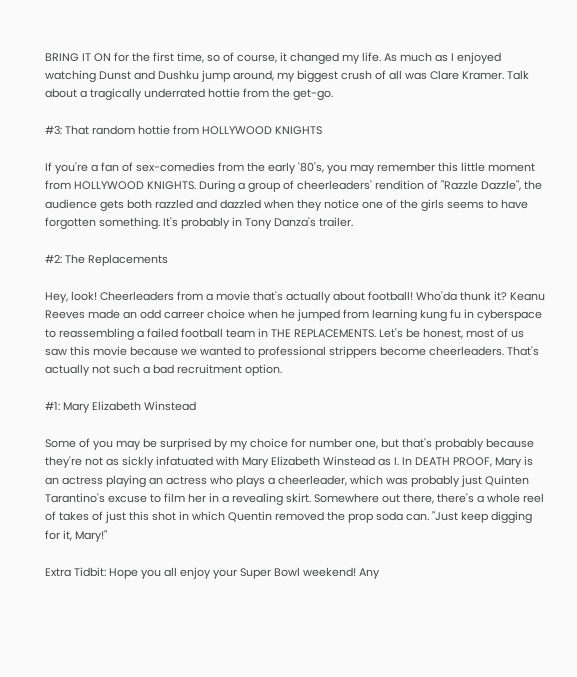BRING IT ON for the first time, so of course, it changed my life. As much as I enjoyed watching Dunst and Dushku jump around, my biggest crush of all was Clare Kramer. Talk about a tragically underrated hottie from the get-go.

#3: That random hottie from HOLLYWOOD KNIGHTS

If you're a fan of sex-comedies from the early '80's, you may remember this little moment from HOLLYWOOD KNIGHTS. During a group of cheerleaders' rendition of "Razzle Dazzle", the audience gets both razzled and dazzled when they notice one of the girls seems to have forgotten something. It's probably in Tony Danza's trailer.

#2: The Replacements

Hey, look! Cheerleaders from a movie that's actually about football! Who'da thunk it? Keanu Reeves made an odd carreer choice when he jumped from learning kung fu in cyberspace to reassembling a failed football team in THE REPLACEMENTS. Let's be honest, most of us saw this movie because we wanted to professional strippers become cheerleaders. That's actually not such a bad recruitment option.

#1: Mary Elizabeth Winstead

Some of you may be surprised by my choice for number one, but that's probably because they're not as sickly infatuated with Mary Elizabeth Winstead as I. In DEATH PROOF, Mary is an actress playing an actress who plays a cheerleader, which was probably just Quinten Tarantino's excuse to film her in a revealing skirt. Somewhere out there, there's a whole reel of takes of just this shot in which Quentin removed the prop soda can. "Just keep digging for it, Mary!"

Extra Tidbit: Hope you all enjoy your Super Bowl weekend! Any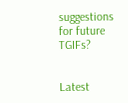suggestions for future TGIFs?


Latest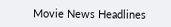Movie News Headlines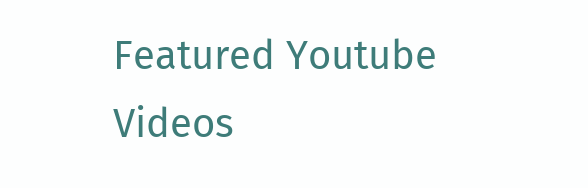Featured Youtube Videos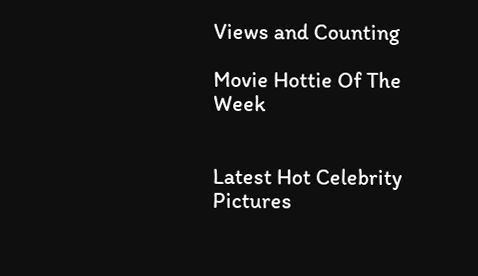Views and Counting

Movie Hottie Of The Week


Latest Hot Celebrity Pictures